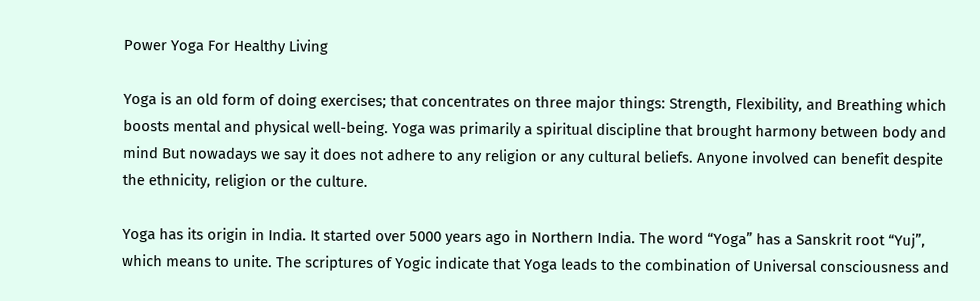Power Yoga For Healthy Living

Yoga is an old form of doing exercises; that concentrates on three major things: Strength, Flexibility, and Breathing which boosts mental and physical well-being. Yoga was primarily a spiritual discipline that brought harmony between body and mind But nowadays we say it does not adhere to any religion or any cultural beliefs. Anyone involved can benefit despite the ethnicity, religion or the culture.

Yoga has its origin in India. It started over 5000 years ago in Northern India. The word “Yoga” has a Sanskrit root “Yuj”, which means to unite. The scriptures of Yogic indicate that Yoga leads to the combination of Universal consciousness and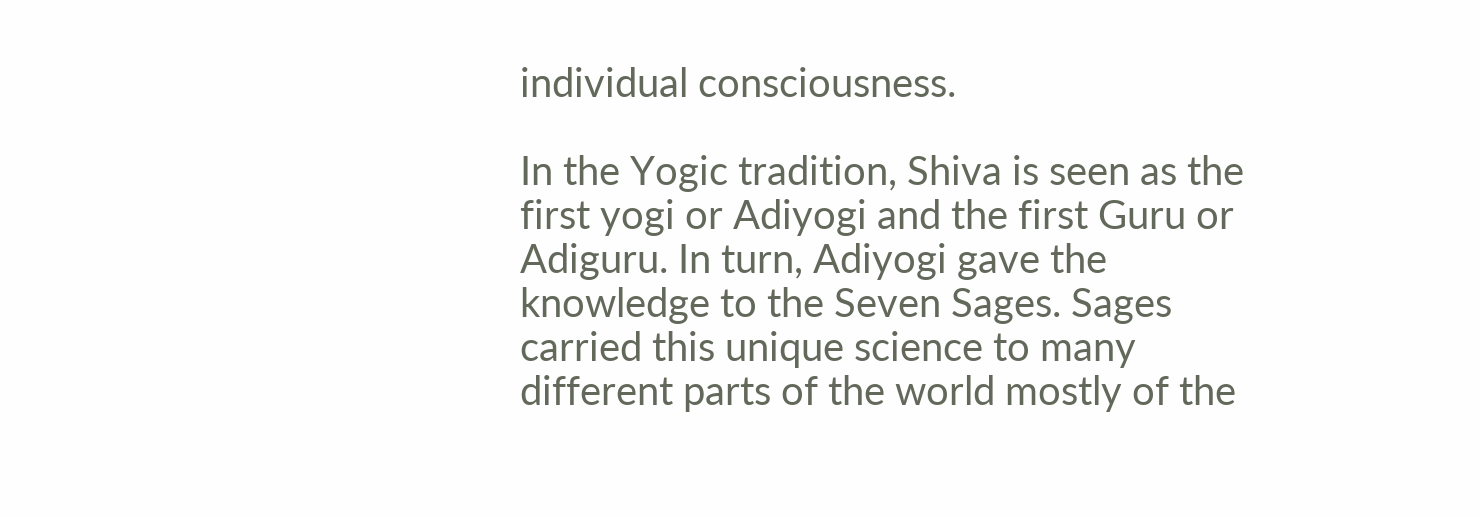individual consciousness.

In the Yogic tradition, Shiva is seen as the first yogi or Adiyogi and the first Guru or Adiguru. In turn, Adiyogi gave the knowledge to the Seven Sages. Sages carried this unique science to many different parts of the world mostly of the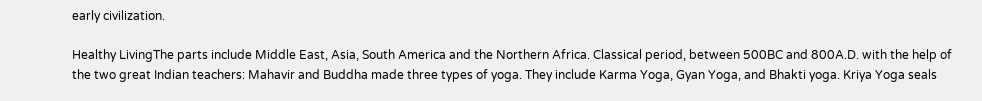early civilization.

Healthy LivingThe parts include Middle East, Asia, South America and the Northern Africa. Classical period, between 500BC and 800A.D. with the help of the two great Indian teachers: Mahavir and Buddha made three types of yoga. They include Karma Yoga, Gyan Yoga, and Bhakti yoga. Kriya Yoga seals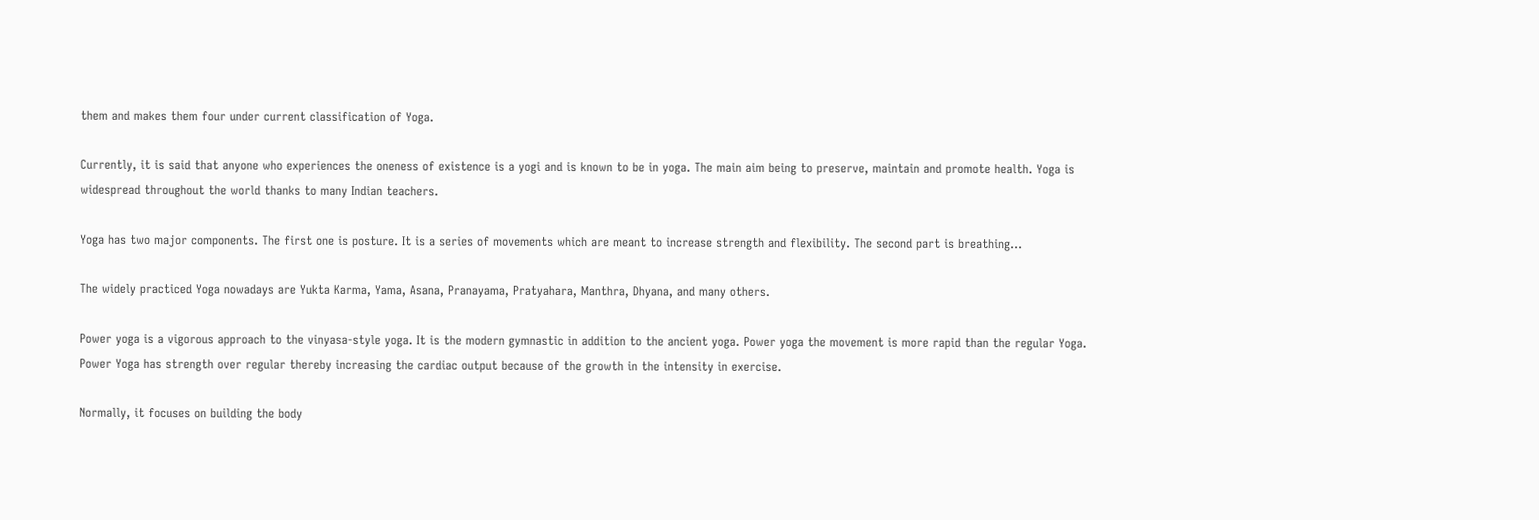them and makes them four under current classification of Yoga.

Currently, it is said that anyone who experiences the oneness of existence is a yogi and is known to be in yoga. The main aim being to preserve, maintain and promote health. Yoga is widespread throughout the world thanks to many Indian teachers.

Yoga has two major components. The first one is posture. It is a series of movements which are meant to increase strength and flexibility. The second part is breathing…

The widely practiced Yoga nowadays are Yukta Karma, Yama, Asana, Pranayama, Pratyahara, Manthra, Dhyana, and many others.

Power yoga is a vigorous approach to the vinyasa-style yoga. It is the modern gymnastic in addition to the ancient yoga. Power yoga the movement is more rapid than the regular Yoga. Power Yoga has strength over regular thereby increasing the cardiac output because of the growth in the intensity in exercise.

Normally, it focuses on building the body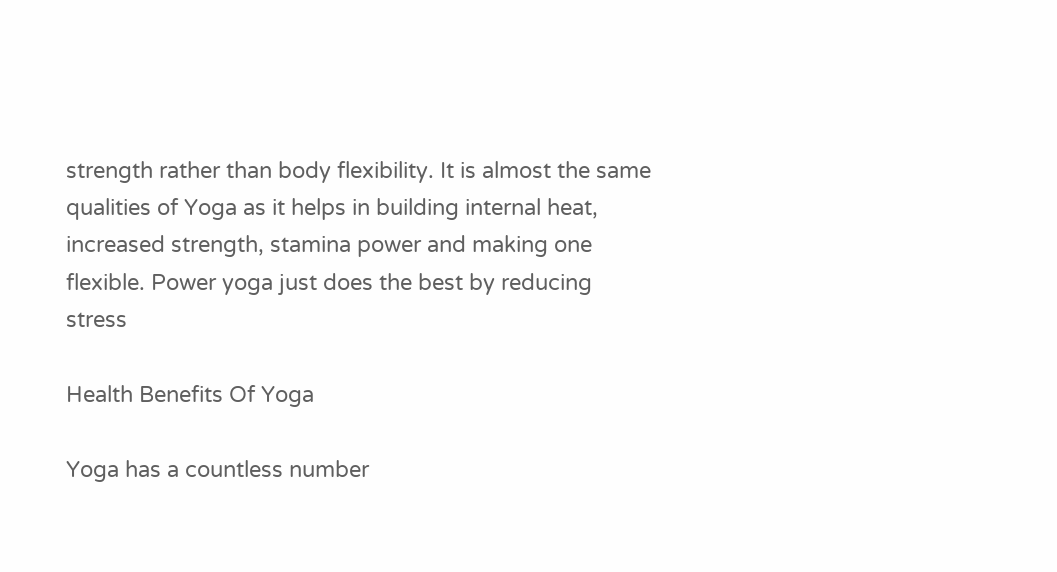strength rather than body flexibility. It is almost the same qualities of Yoga as it helps in building internal heat, increased strength, stamina power and making one flexible. Power yoga just does the best by reducing stress

Health Benefits Of Yoga

Yoga has a countless number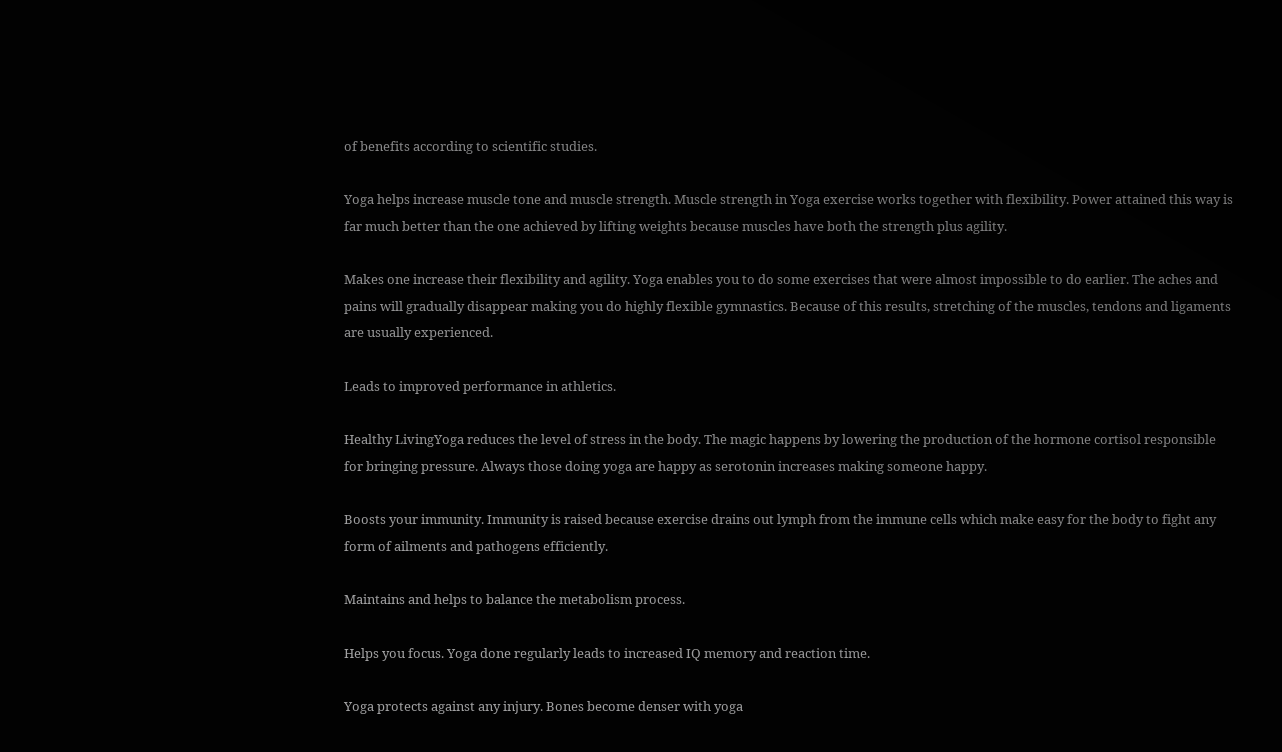of benefits according to scientific studies.

Yoga helps increase muscle tone and muscle strength. Muscle strength in Yoga exercise works together with flexibility. Power attained this way is far much better than the one achieved by lifting weights because muscles have both the strength plus agility.

Makes one increase their flexibility and agility. Yoga enables you to do some exercises that were almost impossible to do earlier. The aches and pains will gradually disappear making you do highly flexible gymnastics. Because of this results, stretching of the muscles, tendons and ligaments are usually experienced.

Leads to improved performance in athletics.

Healthy LivingYoga reduces the level of stress in the body. The magic happens by lowering the production of the hormone cortisol responsible for bringing pressure. Always those doing yoga are happy as serotonin increases making someone happy.

Boosts your immunity. Immunity is raised because exercise drains out lymph from the immune cells which make easy for the body to fight any form of ailments and pathogens efficiently.

Maintains and helps to balance the metabolism process.

Helps you focus. Yoga done regularly leads to increased IQ memory and reaction time.

Yoga protects against any injury. Bones become denser with yoga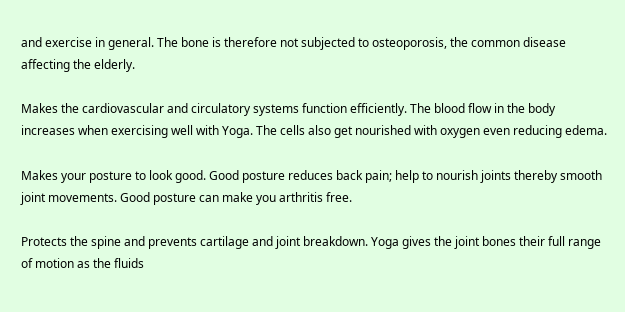and exercise in general. The bone is therefore not subjected to osteoporosis, the common disease affecting the elderly.

Makes the cardiovascular and circulatory systems function efficiently. The blood flow in the body increases when exercising well with Yoga. The cells also get nourished with oxygen even reducing edema.

Makes your posture to look good. Good posture reduces back pain; help to nourish joints thereby smooth joint movements. Good posture can make you arthritis free.

Protects the spine and prevents cartilage and joint breakdown. Yoga gives the joint bones their full range of motion as the fluids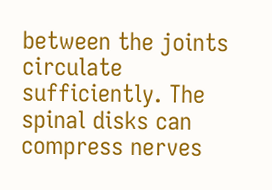between the joints circulate sufficiently. The spinal disks can compress nerves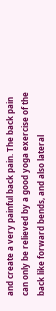and create a very painful back pain. The back pain can only be relieved by a good yoga exercise of the back like forward bends, and also lateral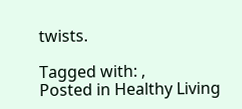twists.

Tagged with: ,
Posted in Healthy Living